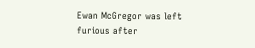Ewan McGregor was left furious after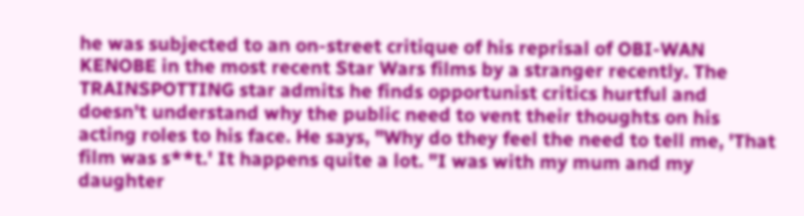he was subjected to an on-street critique of his reprisal of OBI-WAN KENOBE in the most recent Star Wars films by a stranger recently. The TRAINSPOTTING star admits he finds opportunist critics hurtful and doesn't understand why the public need to vent their thoughts on his acting roles to his face. He says, "Why do they feel the need to tell me, 'That film was s**t.' It happens quite a lot. "I was with my mum and my daughter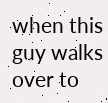when this guy walks over to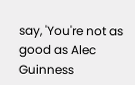say, 'You're not as good as Alec Guinness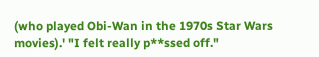(who played Obi-Wan in the 1970s Star Wars movies).' "I felt really p**ssed off."